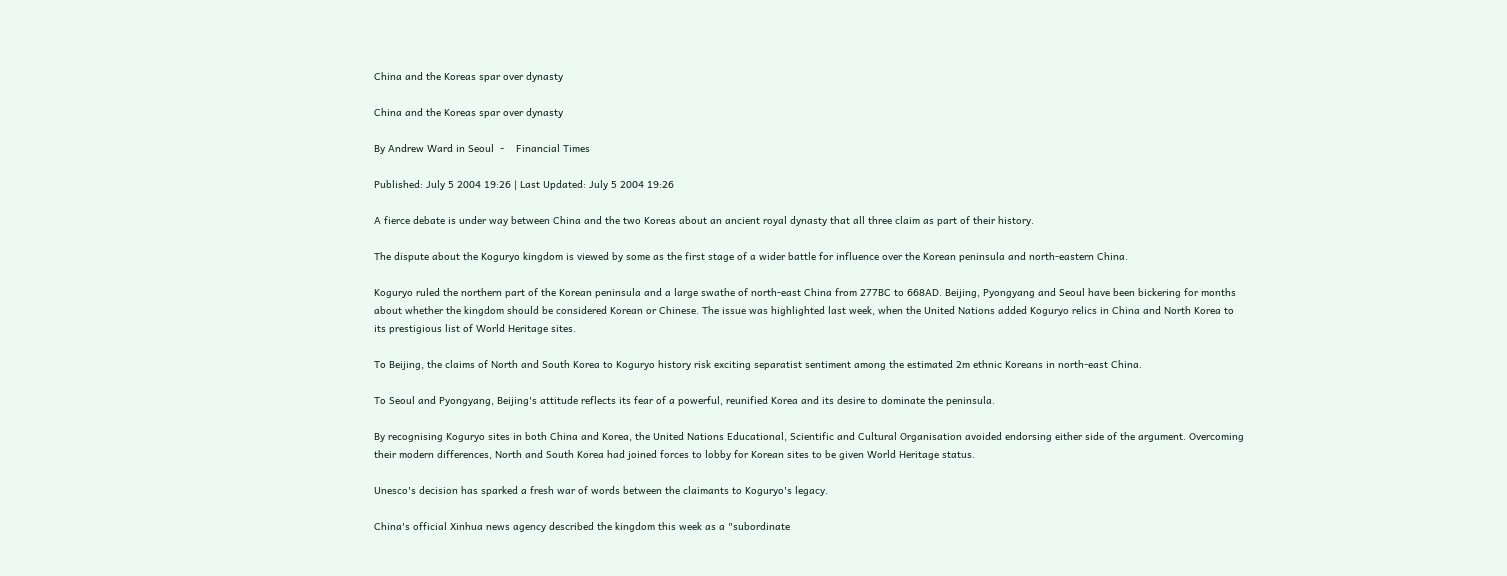China and the Koreas spar over dynasty

China and the Koreas spar over dynasty

By Andrew Ward in Seoul  -    Financial Times

Published: July 5 2004 19:26 | Last Updated: July 5 2004 19:26

A fierce debate is under way between China and the two Koreas about an ancient royal dynasty that all three claim as part of their history.

The dispute about the Koguryo kingdom is viewed by some as the first stage of a wider battle for influence over the Korean peninsula and north-eastern China.

Koguryo ruled the northern part of the Korean peninsula and a large swathe of north-east China from 277BC to 668AD. Beijing, Pyongyang and Seoul have been bickering for months about whether the kingdom should be considered Korean or Chinese. The issue was highlighted last week, when the United Nations added Koguryo relics in China and North Korea to its prestigious list of World Heritage sites.

To Beijing, the claims of North and South Korea to Koguryo history risk exciting separatist sentiment among the estimated 2m ethnic Koreans in north-east China.

To Seoul and Pyongyang, Beijing's attitude reflects its fear of a powerful, reunified Korea and its desire to dominate the peninsula.

By recognising Koguryo sites in both China and Korea, the United Nations Educational, Scientific and Cultural Organisation avoided endorsing either side of the argument. Overcoming their modern differences, North and South Korea had joined forces to lobby for Korean sites to be given World Heritage status.

Unesco's decision has sparked a fresh war of words between the claimants to Koguryo's legacy.

China's official Xinhua news agency described the kingdom this week as a "subordinate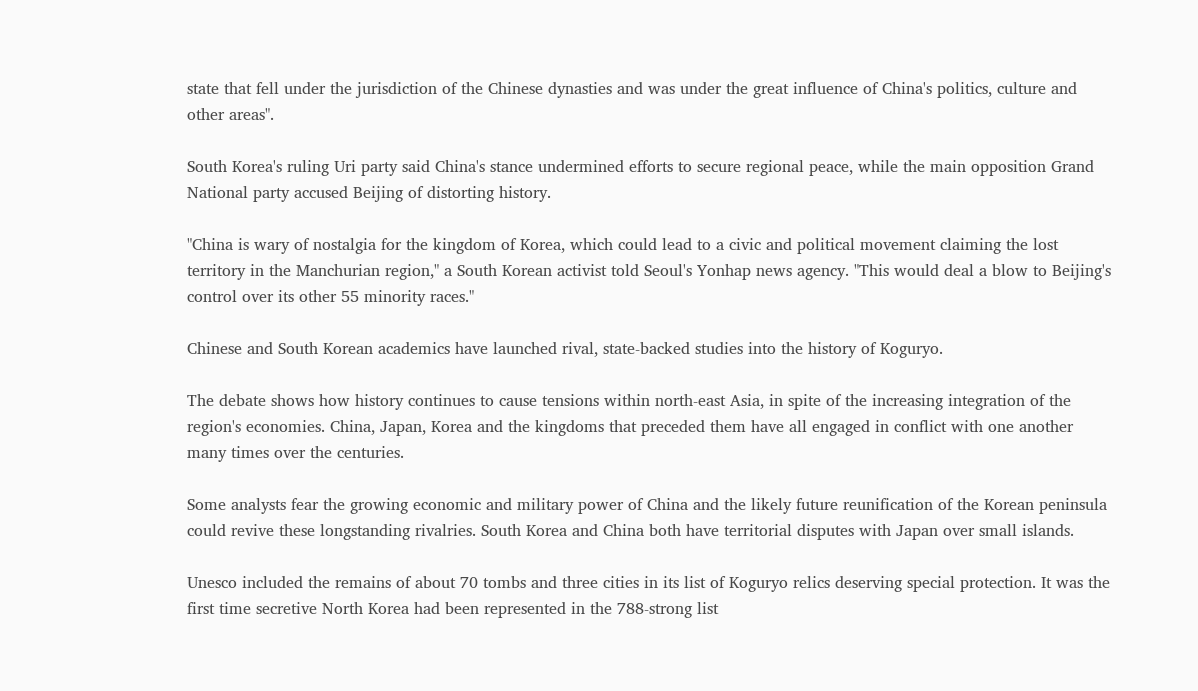state that fell under the jurisdiction of the Chinese dynasties and was under the great influence of China's politics, culture and other areas".

South Korea's ruling Uri party said China's stance undermined efforts to secure regional peace, while the main opposition Grand National party accused Beijing of distorting history.

"China is wary of nostalgia for the kingdom of Korea, which could lead to a civic and political movement claiming the lost territory in the Manchurian region," a South Korean activist told Seoul's Yonhap news agency. "This would deal a blow to Beijing's control over its other 55 minority races."

Chinese and South Korean academics have launched rival, state-backed studies into the history of Koguryo.

The debate shows how history continues to cause tensions within north-east Asia, in spite of the increasing integration of the region's economies. China, Japan, Korea and the kingdoms that preceded them have all engaged in conflict with one another many times over the centuries.

Some analysts fear the growing economic and military power of China and the likely future reunification of the Korean peninsula could revive these longstanding rivalries. South Korea and China both have territorial disputes with Japan over small islands.

Unesco included the remains of about 70 tombs and three cities in its list of Koguryo relics deserving special protection. It was the first time secretive North Korea had been represented in the 788-strong list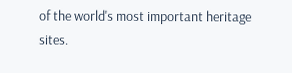of the world's most important heritage sites.